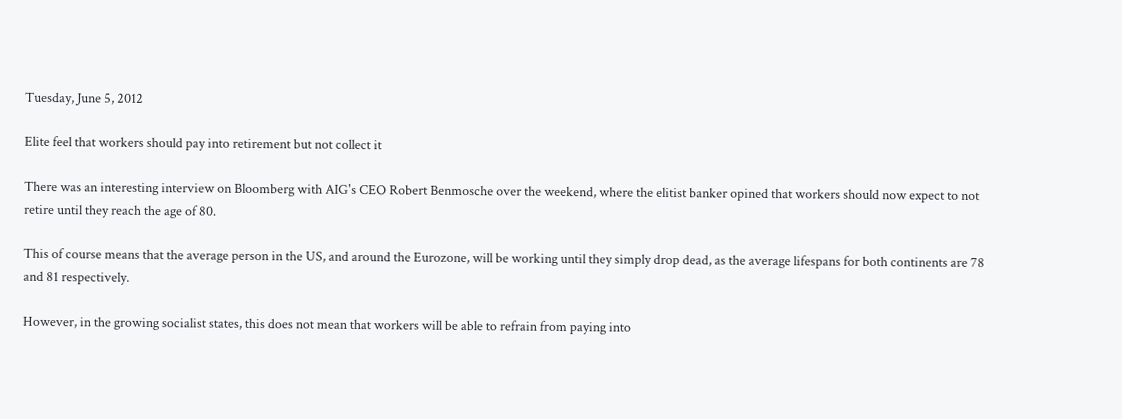Tuesday, June 5, 2012

Elite feel that workers should pay into retirement but not collect it

There was an interesting interview on Bloomberg with AIG's CEO Robert Benmosche over the weekend, where the elitist banker opined that workers should now expect to not retire until they reach the age of 80.

This of course means that the average person in the US, and around the Eurozone, will be working until they simply drop dead, as the average lifespans for both continents are 78 and 81 respectively.

However, in the growing socialist states, this does not mean that workers will be able to refrain from paying into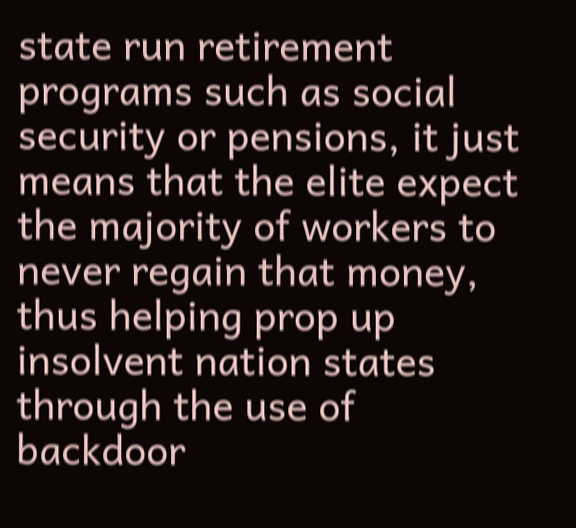state run retirement programs such as social security or pensions, it just means that the elite expect the majority of workers to never regain that money, thus helping prop up insolvent nation states through the use of backdoor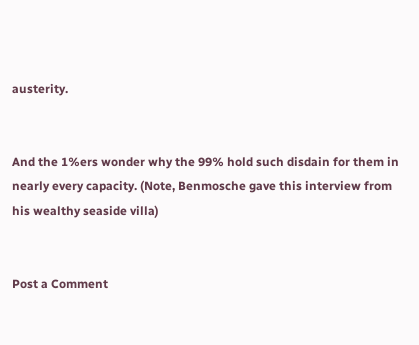austerity.


And the 1%ers wonder why the 99% hold such disdain for them in nearly every capacity. (Note, Benmosche gave this interview from his wealthy seaside villa)


Post a Comment